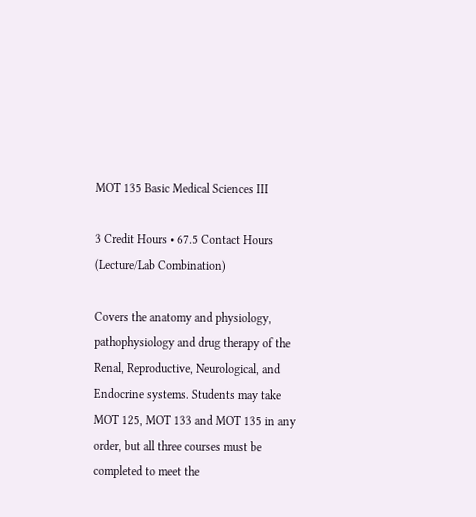MOT 135 Basic Medical Sciences III

3 Credit Hours • 67.5 Contact Hours (Lecture/Lab Combination)

Covers the anatomy and physiology, pathophysiology and drug therapy of the Renal, Reproductive, Neurological, and Endocrine systems. Students may take MOT 125, MOT 133 and MOT 135 in any order, but all three courses must be completed to meet the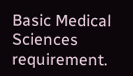Basic Medical Sciences requirement.